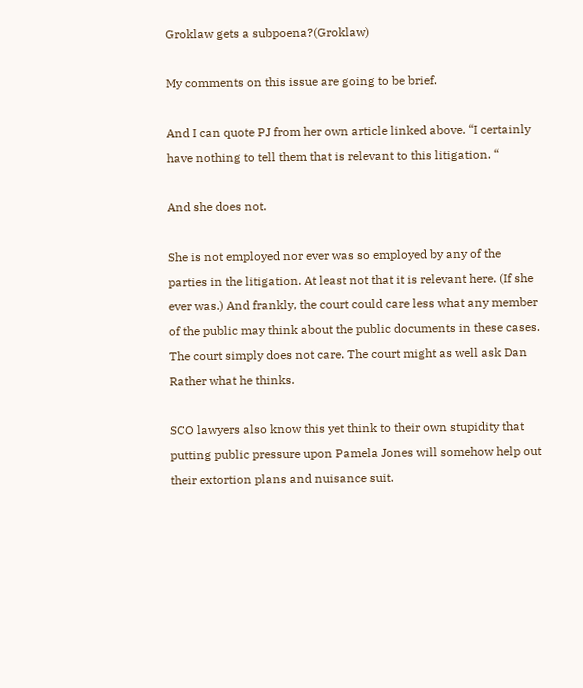Groklaw gets a subpoena?(Groklaw)

My comments on this issue are going to be brief.

And I can quote PJ from her own article linked above. “I certainly have nothing to tell them that is relevant to this litigation. “

And she does not.

She is not employed nor ever was so employed by any of the parties in the litigation. At least not that it is relevant here. (If she ever was.) And frankly, the court could care less what any member of the public may think about the public documents in these cases. The court simply does not care. The court might as well ask Dan Rather what he thinks.

SCO lawyers also know this yet think to their own stupidity that putting public pressure upon Pamela Jones will somehow help out their extortion plans and nuisance suit.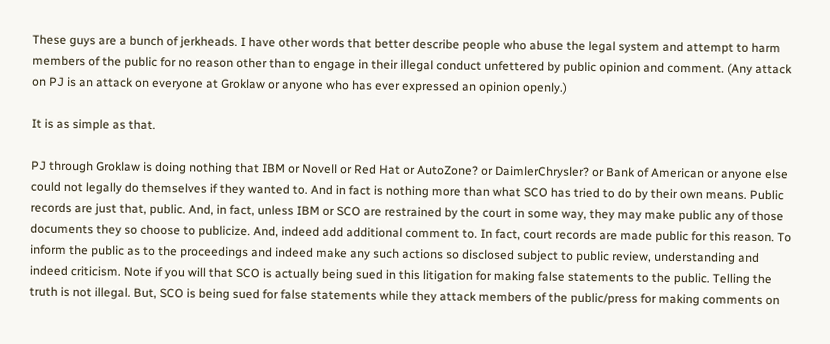These guys are a bunch of jerkheads. I have other words that better describe people who abuse the legal system and attempt to harm members of the public for no reason other than to engage in their illegal conduct unfettered by public opinion and comment. (Any attack on PJ is an attack on everyone at Groklaw or anyone who has ever expressed an opinion openly.)

It is as simple as that.

PJ through Groklaw is doing nothing that IBM or Novell or Red Hat or AutoZone? or DaimlerChrysler? or Bank of American or anyone else could not legally do themselves if they wanted to. And in fact is nothing more than what SCO has tried to do by their own means. Public records are just that, public. And, in fact, unless IBM or SCO are restrained by the court in some way, they may make public any of those documents they so choose to publicize. And, indeed add additional comment to. In fact, court records are made public for this reason. To inform the public as to the proceedings and indeed make any such actions so disclosed subject to public review, understanding and indeed criticism. Note if you will that SCO is actually being sued in this litigation for making false statements to the public. Telling the truth is not illegal. But, SCO is being sued for false statements while they attack members of the public/press for making comments on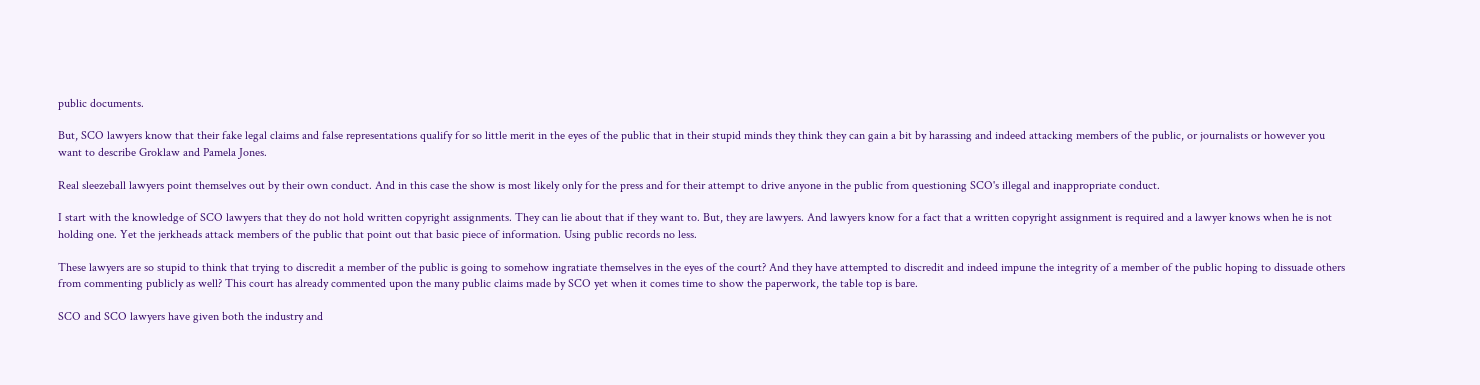public documents.

But, SCO lawyers know that their fake legal claims and false representations qualify for so little merit in the eyes of the public that in their stupid minds they think they can gain a bit by harassing and indeed attacking members of the public, or journalists or however you want to describe Groklaw and Pamela Jones.

Real sleezeball lawyers point themselves out by their own conduct. And in this case the show is most likely only for the press and for their attempt to drive anyone in the public from questioning SCO's illegal and inappropriate conduct.

I start with the knowledge of SCO lawyers that they do not hold written copyright assignments. They can lie about that if they want to. But, they are lawyers. And lawyers know for a fact that a written copyright assignment is required and a lawyer knows when he is not holding one. Yet the jerkheads attack members of the public that point out that basic piece of information. Using public records no less.

These lawyers are so stupid to think that trying to discredit a member of the public is going to somehow ingratiate themselves in the eyes of the court? And they have attempted to discredit and indeed impune the integrity of a member of the public hoping to dissuade others from commenting publicly as well? This court has already commented upon the many public claims made by SCO yet when it comes time to show the paperwork, the table top is bare.

SCO and SCO lawyers have given both the industry and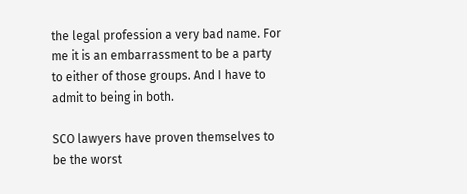the legal profession a very bad name. For me it is an embarrassment to be a party to either of those groups. And I have to admit to being in both.

SCO lawyers have proven themselves to be the worst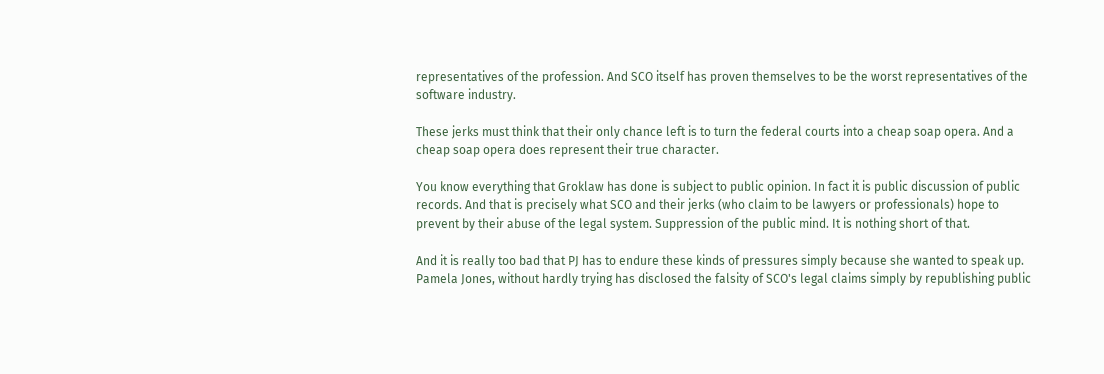representatives of the profession. And SCO itself has proven themselves to be the worst representatives of the software industry.

These jerks must think that their only chance left is to turn the federal courts into a cheap soap opera. And a cheap soap opera does represent their true character.

You know everything that Groklaw has done is subject to public opinion. In fact it is public discussion of public records. And that is precisely what SCO and their jerks (who claim to be lawyers or professionals) hope to prevent by their abuse of the legal system. Suppression of the public mind. It is nothing short of that.

And it is really too bad that PJ has to endure these kinds of pressures simply because she wanted to speak up. Pamela Jones, without hardly trying has disclosed the falsity of SCO's legal claims simply by republishing public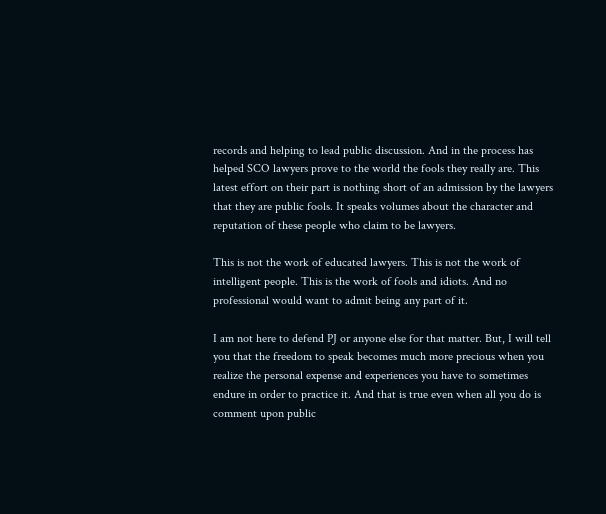records and helping to lead public discussion. And in the process has helped SCO lawyers prove to the world the fools they really are. This latest effort on their part is nothing short of an admission by the lawyers that they are public fools. It speaks volumes about the character and reputation of these people who claim to be lawyers.

This is not the work of educated lawyers. This is not the work of intelligent people. This is the work of fools and idiots. And no professional would want to admit being any part of it.

I am not here to defend PJ or anyone else for that matter. But, I will tell you that the freedom to speak becomes much more precious when you realize the personal expense and experiences you have to sometimes endure in order to practice it. And that is true even when all you do is comment upon public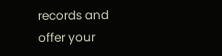records and offer your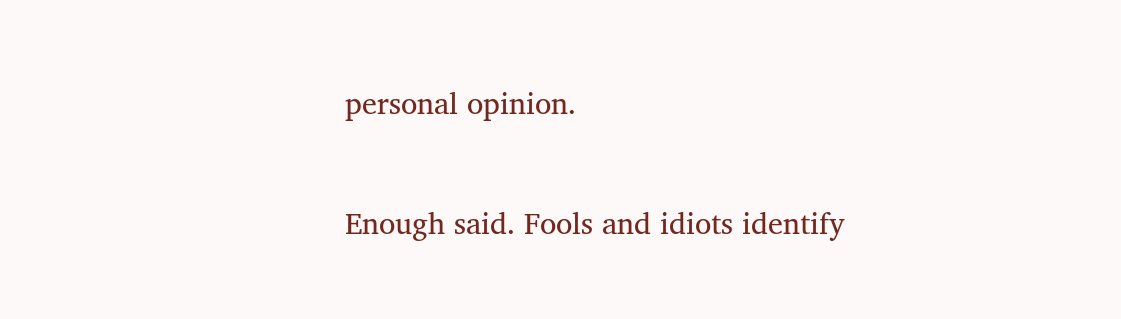personal opinion.

Enough said. Fools and idiots identify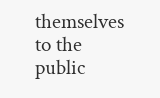themselves to the public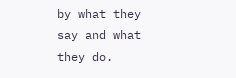by what they say and what they do.